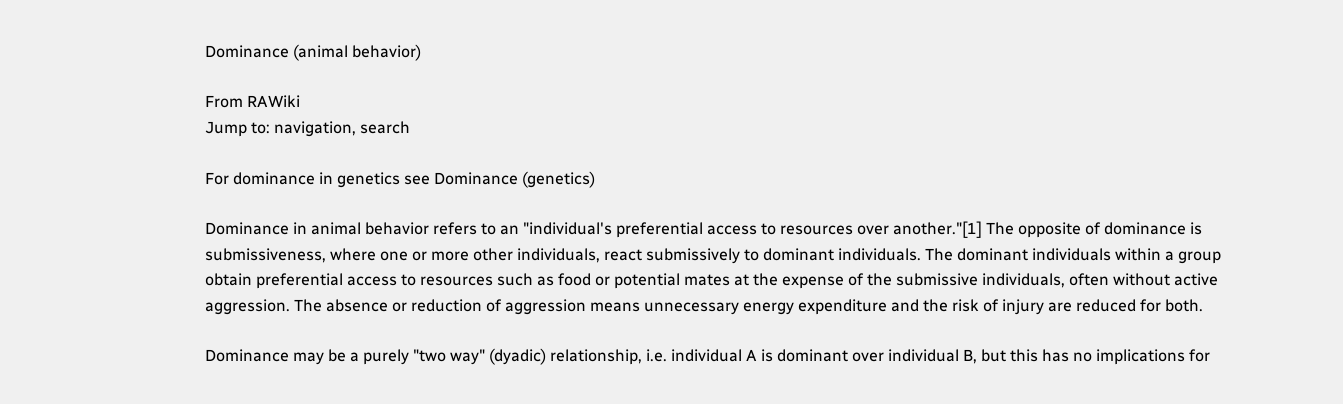Dominance (animal behavior)

From RAWiki
Jump to: navigation, search

For dominance in genetics see Dominance (genetics)

Dominance in animal behavior refers to an "individual's preferential access to resources over another."[1] The opposite of dominance is submissiveness, where one or more other individuals, react submissively to dominant individuals. The dominant individuals within a group obtain preferential access to resources such as food or potential mates at the expense of the submissive individuals, often without active aggression. The absence or reduction of aggression means unnecessary energy expenditure and the risk of injury are reduced for both.

Dominance may be a purely "two way" (dyadic) relationship, i.e. individual A is dominant over individual B, but this has no implications for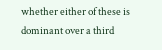whether either of these is dominant over a third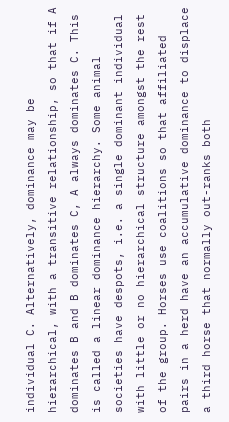individual C. Alternatively, dominance may be hierarchical, with a transitive relationship, so that if A dominates B and B dominates C, A always dominates C. This is called a linear dominance hierarchy. Some animal societies have despots, i.e. a single dominant individual with little or no hierarchical structure amongst the rest of the group. Horses use coalitions so that affiliated pairs in a herd have an accumulative dominance to displace a third horse that normally out-ranks both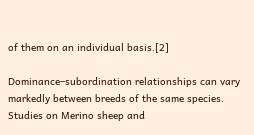of them on an individual basis.[2]

Dominance–subordination relationships can vary markedly between breeds of the same species. Studies on Merino sheep and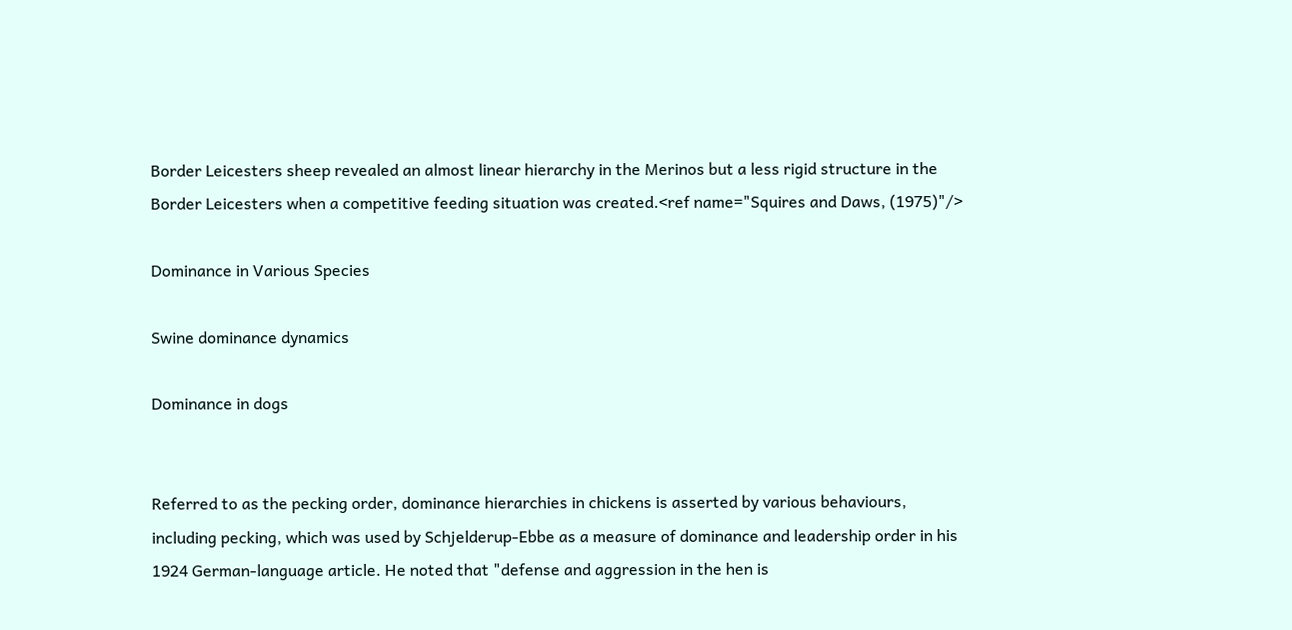Border Leicesters sheep revealed an almost linear hierarchy in the Merinos but a less rigid structure in the Border Leicesters when a competitive feeding situation was created.<ref name="Squires and Daws, (1975)"/>

Dominance in Various Species

Swine dominance dynamics

Dominance in dogs


Referred to as the pecking order, dominance hierarchies in chickens is asserted by various behaviours, including pecking, which was used by Schjelderup-Ebbe as a measure of dominance and leadership order in his 1924 German-language article. He noted that "defense and aggression in the hen is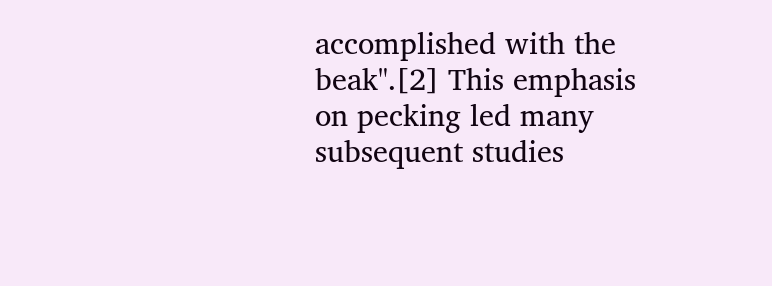accomplished with the beak".[2] This emphasis on pecking led many subsequent studies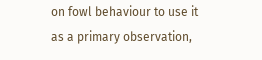on fowl behaviour to use it as a primary observation,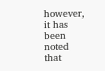however, it has been noted that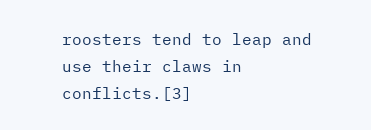roosters tend to leap and use their claws in conflicts.[3]